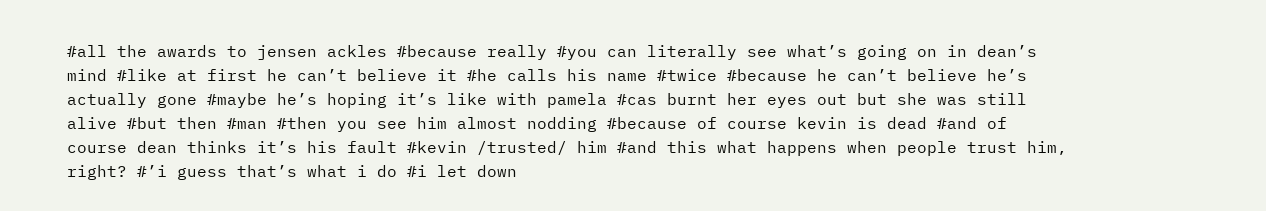#all the awards to jensen ackles #because really #you can literally see what’s going on in dean’s mind #like at first he can’t believe it #he calls his name #twice #because he can’t believe he’s actually gone #maybe he’s hoping it’s like with pamela #cas burnt her eyes out but she was still alive #but then #man #then you see him almost nodding #because of course kevin is dead #and of course dean thinks it’s his fault #kevin /trusted/ him #and this what happens when people trust him, right? #’i guess that’s what i do #i let down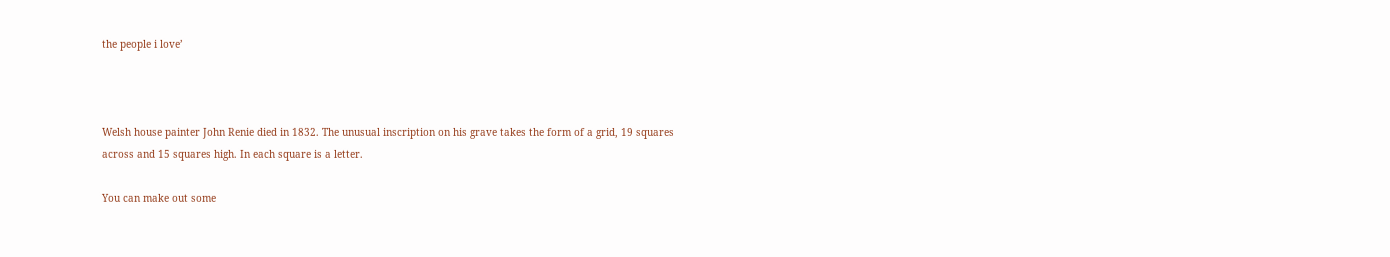the people i love’



Welsh house painter John Renie died in 1832. The unusual inscription on his grave takes the form of a grid, 19 squares across and 15 squares high. In each square is a letter.

You can make out some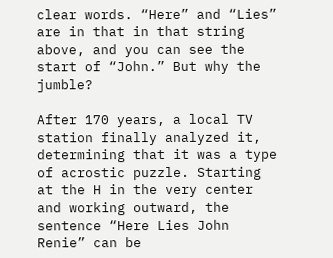clear words. “Here” and “Lies” are in that in that string above, and you can see the start of “John.” But why the jumble?

After 170 years, a local TV station finally analyzed it, determining that it was a type of acrostic puzzle. Starting at the H in the very center and working outward, the sentence “Here Lies John Renie” can be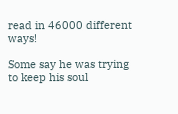read in 46000 different ways!

Some say he was trying to keep his soul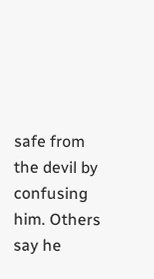safe from the devil by confusing him. Others say he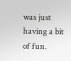was just having a bit of fun.